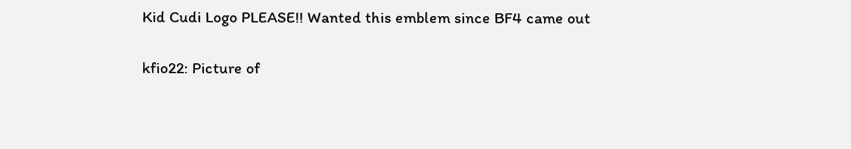Kid Cudi Logo PLEASE!! Wanted this emblem since BF4 came out

kfio22: Picture of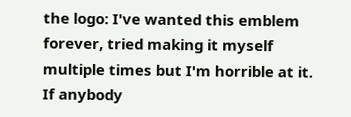the logo: I've wanted this emblem forever, tried making it myself multiple times but I'm horrible at it. If anybody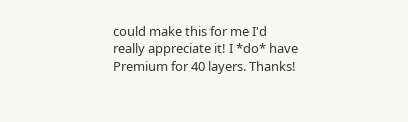could make this for me I'd really appreciate it! I *do* have Premium for 40 layers. Thanks!